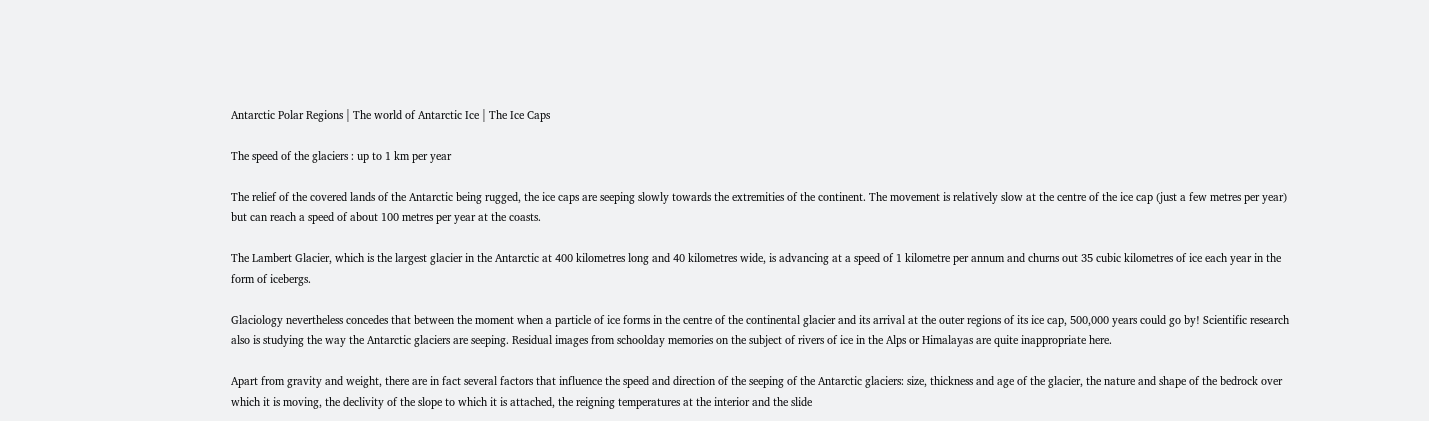Antarctic Polar Regions | The world of Antarctic Ice | The Ice Caps

The speed of the glaciers : up to 1 km per year

The relief of the covered lands of the Antarctic being rugged, the ice caps are seeping slowly towards the extremities of the continent. The movement is relatively slow at the centre of the ice cap (just a few metres per year) but can reach a speed of about 100 metres per year at the coasts.

The Lambert Glacier, which is the largest glacier in the Antarctic at 400 kilometres long and 40 kilometres wide, is advancing at a speed of 1 kilometre per annum and churns out 35 cubic kilometres of ice each year in the form of icebergs.

Glaciology nevertheless concedes that between the moment when a particle of ice forms in the centre of the continental glacier and its arrival at the outer regions of its ice cap, 500,000 years could go by! Scientific research also is studying the way the Antarctic glaciers are seeping. Residual images from schoolday memories on the subject of rivers of ice in the Alps or Himalayas are quite inappropriate here.

Apart from gravity and weight, there are in fact several factors that influence the speed and direction of the seeping of the Antarctic glaciers: size, thickness and age of the glacier, the nature and shape of the bedrock over which it is moving, the declivity of the slope to which it is attached, the reigning temperatures at the interior and the slide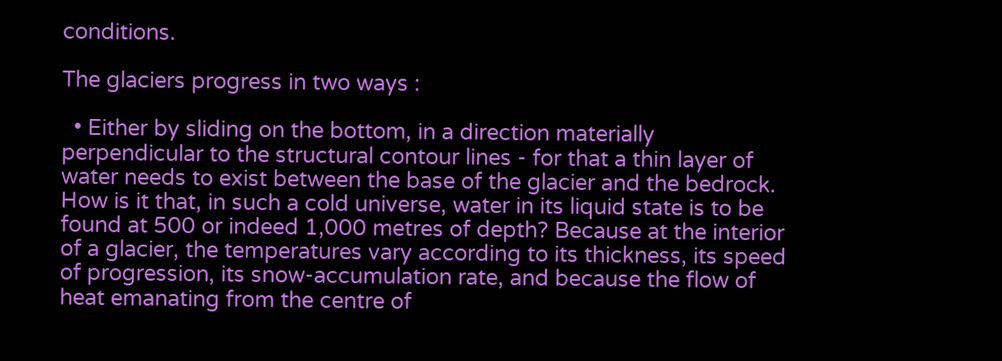conditions.

The glaciers progress in two ways :

  • Either by sliding on the bottom, in a direction materially perpendicular to the structural contour lines - for that a thin layer of water needs to exist between the base of the glacier and the bedrock. How is it that, in such a cold universe, water in its liquid state is to be found at 500 or indeed 1,000 metres of depth? Because at the interior of a glacier, the temperatures vary according to its thickness, its speed of progression, its snow-accumulation rate, and because the flow of heat emanating from the centre of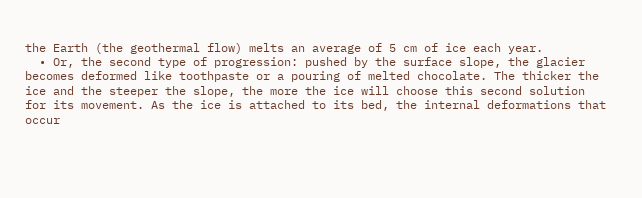the Earth (the geothermal flow) melts an average of 5 cm of ice each year.
  • Or, the second type of progression: pushed by the surface slope, the glacier becomes deformed like toothpaste or a pouring of melted chocolate. The thicker the ice and the steeper the slope, the more the ice will choose this second solution for its movement. As the ice is attached to its bed, the internal deformations that occur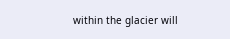within the glacier will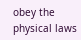obey the physical laws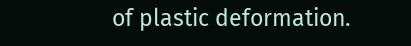of plastic deformation.